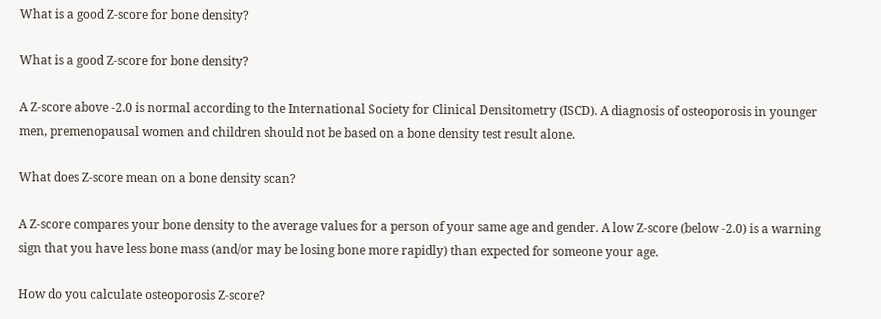What is a good Z-score for bone density?

What is a good Z-score for bone density?

A Z-score above -2.0 is normal according to the International Society for Clinical Densitometry (ISCD). A diagnosis of osteoporosis in younger men, premenopausal women and children should not be based on a bone density test result alone.

What does Z-score mean on a bone density scan?

A Z-score compares your bone density to the average values for a person of your same age and gender. A low Z-score (below -2.0) is a warning sign that you have less bone mass (and/or may be losing bone more rapidly) than expected for someone your age.

How do you calculate osteoporosis Z-score?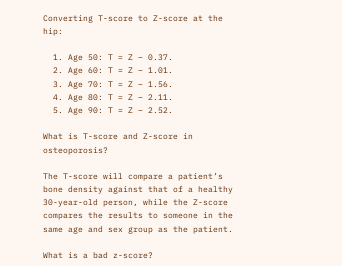Converting T-score to Z-score at the hip:

  1. Age 50: T = Z – 0.37.
  2. Age 60: T = Z – 1.01.
  3. Age 70: T = Z – 1.56.
  4. Age 80: T = Z – 2.11.
  5. Age 90: T = Z – 2.52.

What is T-score and Z-score in osteoporosis?

The T-score will compare a patient’s bone density against that of a healthy 30-year-old person, while the Z-score compares the results to someone in the same age and sex group as the patient.

What is a bad z-score?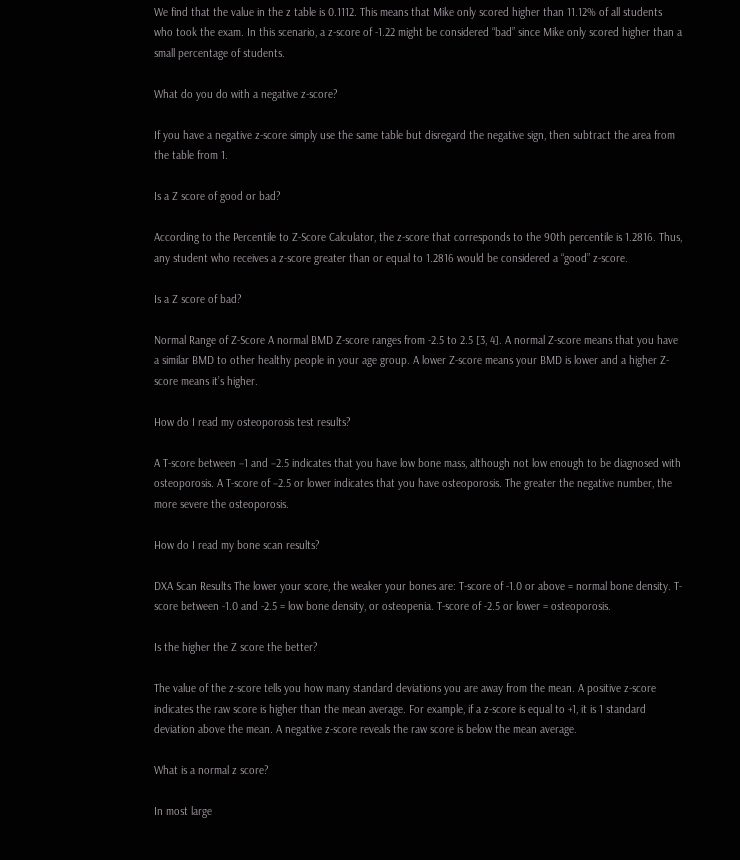We find that the value in the z table is 0.1112. This means that Mike only scored higher than 11.12% of all students who took the exam. In this scenario, a z-score of -1.22 might be considered “bad” since Mike only scored higher than a small percentage of students.

What do you do with a negative z-score?

If you have a negative z-score simply use the same table but disregard the negative sign, then subtract the area from the table from 1.

Is a Z score of good or bad?

According to the Percentile to Z-Score Calculator, the z-score that corresponds to the 90th percentile is 1.2816. Thus, any student who receives a z-score greater than or equal to 1.2816 would be considered a “good” z-score.

Is a Z score of bad?

Normal Range of Z-Score A normal BMD Z-score ranges from -2.5 to 2.5 [3, 4]. A normal Z-score means that you have a similar BMD to other healthy people in your age group. A lower Z-score means your BMD is lower and a higher Z-score means it’s higher.

How do I read my osteoporosis test results?

A T-score between −1 and −2.5 indicates that you have low bone mass, although not low enough to be diagnosed with osteoporosis. A T-score of −2.5 or lower indicates that you have osteoporosis. The greater the negative number, the more severe the osteoporosis.

How do I read my bone scan results?

DXA Scan Results The lower your score, the weaker your bones are: T-score of -1.0 or above = normal bone density. T-score between -1.0 and -2.5 = low bone density, or osteopenia. T-score of -2.5 or lower = osteoporosis.

Is the higher the Z score the better?

The value of the z-score tells you how many standard deviations you are away from the mean. A positive z-score indicates the raw score is higher than the mean average. For example, if a z-score is equal to +1, it is 1 standard deviation above the mean. A negative z-score reveals the raw score is below the mean average.

What is a normal z score?

In most large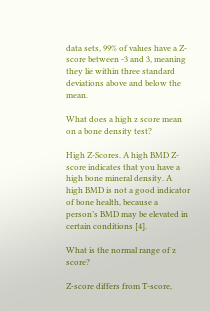data sets, 99% of values have a Z-score between -3 and 3, meaning they lie within three standard deviations above and below the mean.

What does a high z score mean on a bone density test?

High Z-Scores. A high BMD Z-score indicates that you have a high bone mineral density. A high BMD is not a good indicator of bone health, because a person’s BMD may be elevated in certain conditions [4].

What is the normal range of z score?

Z-score differs from T-score,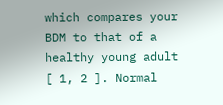which compares your BDM to that of a healthy young adult [ 1, 2 ]. Normal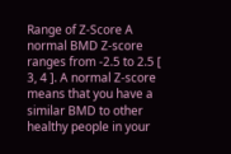Range of Z-Score A normal BMD Z-score ranges from -2.5 to 2.5 [ 3, 4 ]. A normal Z-score means that you have a similar BMD to other healthy people in your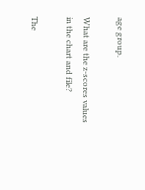age group.

What are the z-scores values in the chart and file?

The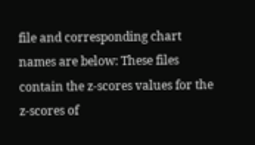file and corresponding chart names are below: These files contain the z-scores values for the z-scores of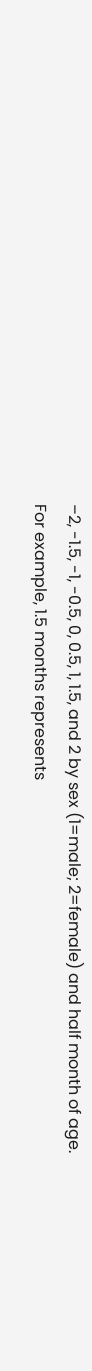–2, -1.5, -1, -0.5, 0, 0.5, 1, 1.5, and 2 by sex (1=male; 2=female) and half month of age. For example, 1.5 months represents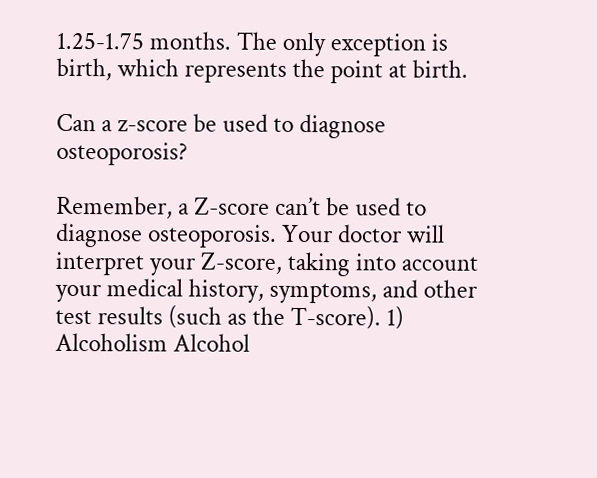1.25-1.75 months. The only exception is birth, which represents the point at birth.

Can a z-score be used to diagnose osteoporosis?

Remember, a Z-score can’t be used to diagnose osteoporosis. Your doctor will interpret your Z-score, taking into account your medical history, symptoms, and other test results (such as the T-score). 1) Alcoholism Alcohol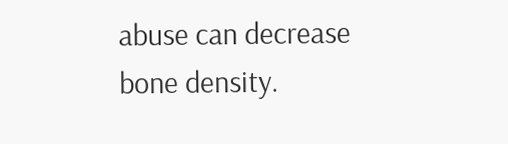abuse can decrease bone density.